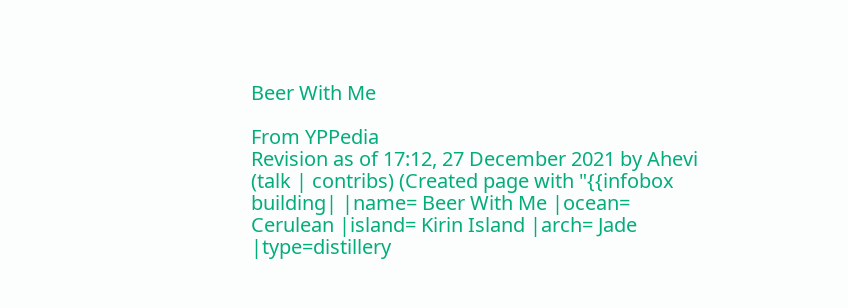Beer With Me

From YPPedia
Revision as of 17:12, 27 December 2021 by Ahevi (talk | contribs) (Created page with "{{infobox building| |name= Beer With Me |ocean= Cerulean |island= Kirin Island |arch= Jade |type=distillery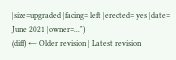|size=upgraded |facing= left |erected= yes |date= June 2021 |owner=...")
(diff) ← Older revision | Latest revision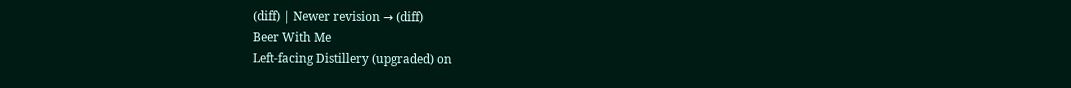(diff) | Newer revision → (diff)
Beer With Me
Left-facing Distillery (upgraded) on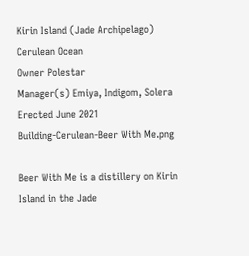Kirin Island (Jade Archipelago)
Cerulean Ocean
Owner Polestar
Manager(s) Emiya, Indigom, Solera
Erected June 2021
Building-Cerulean-Beer With Me.png

Beer With Me is a distillery on Kirin Island in the Jade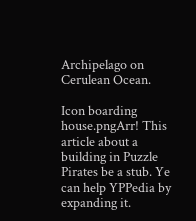Archipelago on Cerulean Ocean.

Icon boarding house.pngArr! This article about a building in Puzzle Pirates be a stub. Ye can help YPPedia by expanding it.